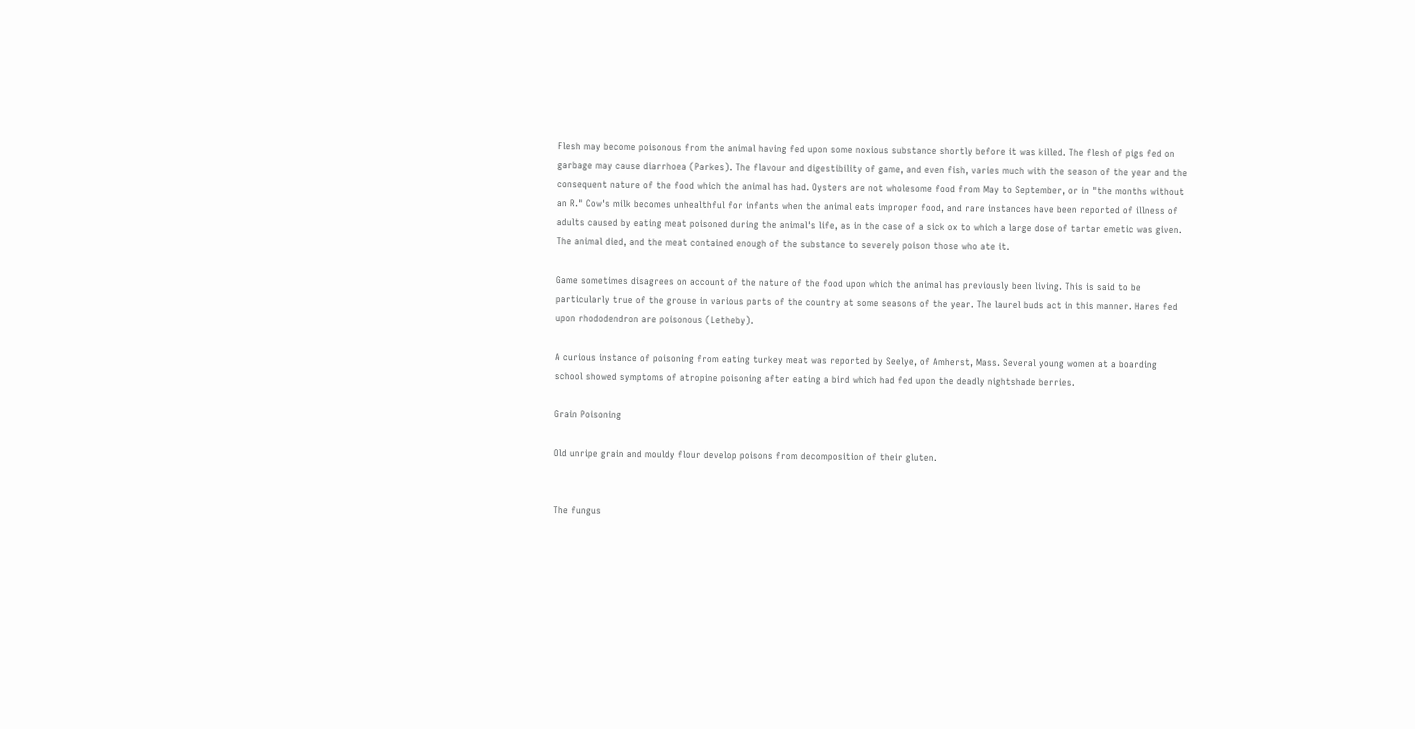Flesh may become poisonous from the animal having fed upon some noxious substance shortly before it was killed. The flesh of pigs fed on garbage may cause diarrhoea (Parkes). The flavour and digestibility of game, and even fish, varies much with the season of the year and the consequent nature of the food which the animal has had. Oysters are not wholesome food from May to September, or in "the months without an R." Cow's milk becomes unhealthful for infants when the animal eats improper food, and rare instances have been reported of illness of adults caused by eating meat poisoned during the animal's life, as in the case of a sick ox to which a large dose of tartar emetic was given. The animal died, and the meat contained enough of the substance to severely poison those who ate it.

Game sometimes disagrees on account of the nature of the food upon which the animal has previously been living. This is said to be particularly true of the grouse in various parts of the country at some seasons of the year. The laurel buds act in this manner. Hares fed upon rhododendron are poisonous (Letheby).

A curious instance of poisoning from eating turkey meat was reported by Seelye, of Amherst, Mass. Several young women at a boarding school showed symptoms of atropine poisoning after eating a bird which had fed upon the deadly nightshade berries.

Grain Poisoning

Old unripe grain and mouldy flour develop poisons from decomposition of their gluten.


The fungus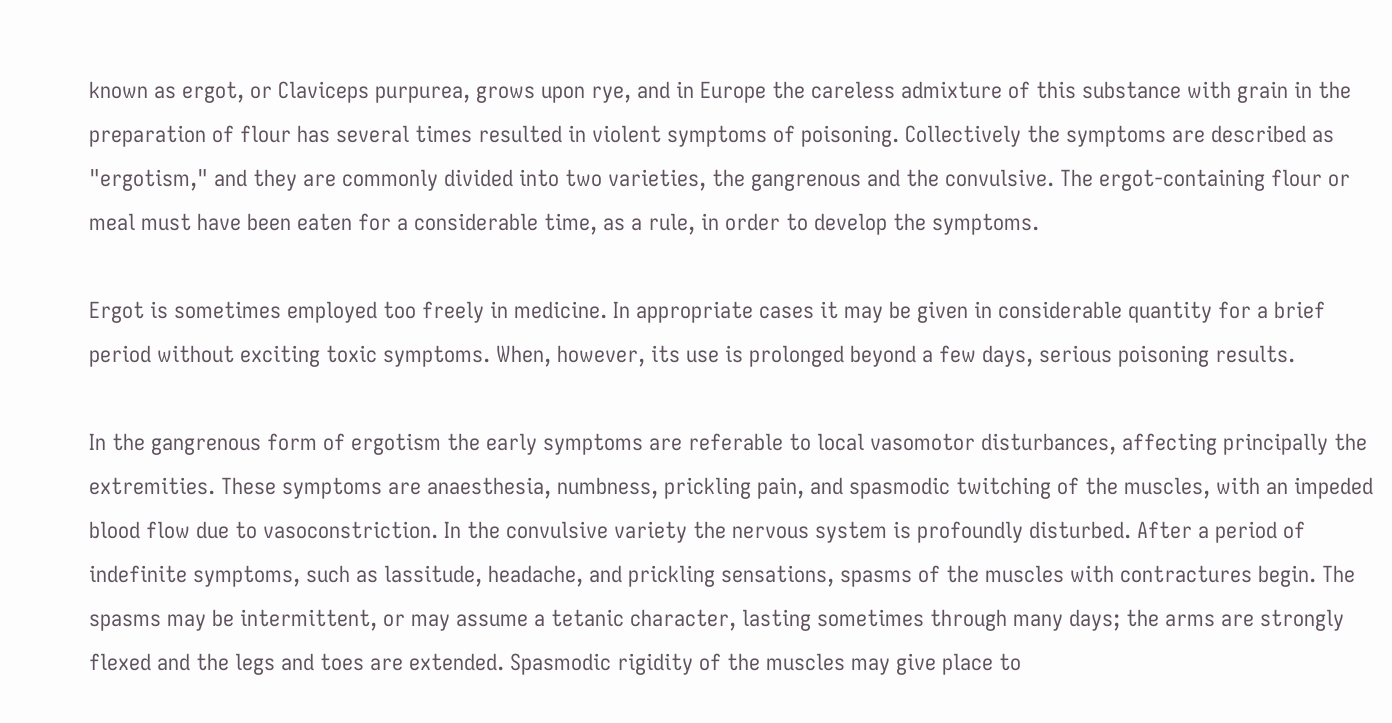known as ergot, or Claviceps purpurea, grows upon rye, and in Europe the careless admixture of this substance with grain in the preparation of flour has several times resulted in violent symptoms of poisoning. Collectively the symptoms are described as "ergotism," and they are commonly divided into two varieties, the gangrenous and the convulsive. The ergot-containing flour or meal must have been eaten for a considerable time, as a rule, in order to develop the symptoms.

Ergot is sometimes employed too freely in medicine. In appropriate cases it may be given in considerable quantity for a brief period without exciting toxic symptoms. When, however, its use is prolonged beyond a few days, serious poisoning results.

In the gangrenous form of ergotism the early symptoms are referable to local vasomotor disturbances, affecting principally the extremities. These symptoms are anaesthesia, numbness, prickling pain, and spasmodic twitching of the muscles, with an impeded blood flow due to vasoconstriction. In the convulsive variety the nervous system is profoundly disturbed. After a period of indefinite symptoms, such as lassitude, headache, and prickling sensations, spasms of the muscles with contractures begin. The spasms may be intermittent, or may assume a tetanic character, lasting sometimes through many days; the arms are strongly flexed and the legs and toes are extended. Spasmodic rigidity of the muscles may give place to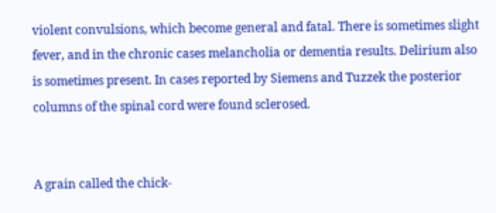violent convulsions, which become general and fatal. There is sometimes slight fever, and in the chronic cases melancholia or dementia results. Delirium also is sometimes present. In cases reported by Siemens and Tuzzek the posterior columns of the spinal cord were found sclerosed.


A grain called the chick-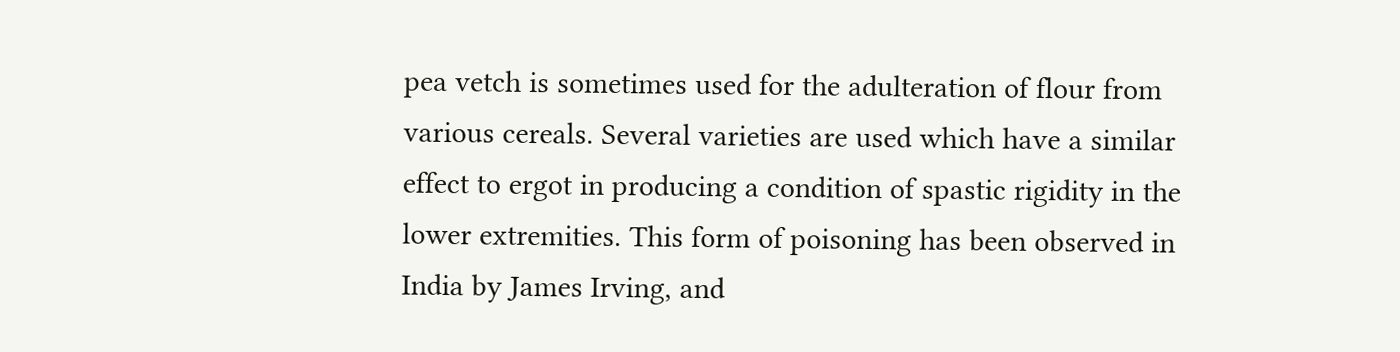pea vetch is sometimes used for the adulteration of flour from various cereals. Several varieties are used which have a similar effect to ergot in producing a condition of spastic rigidity in the lower extremities. This form of poisoning has been observed in India by James Irving, and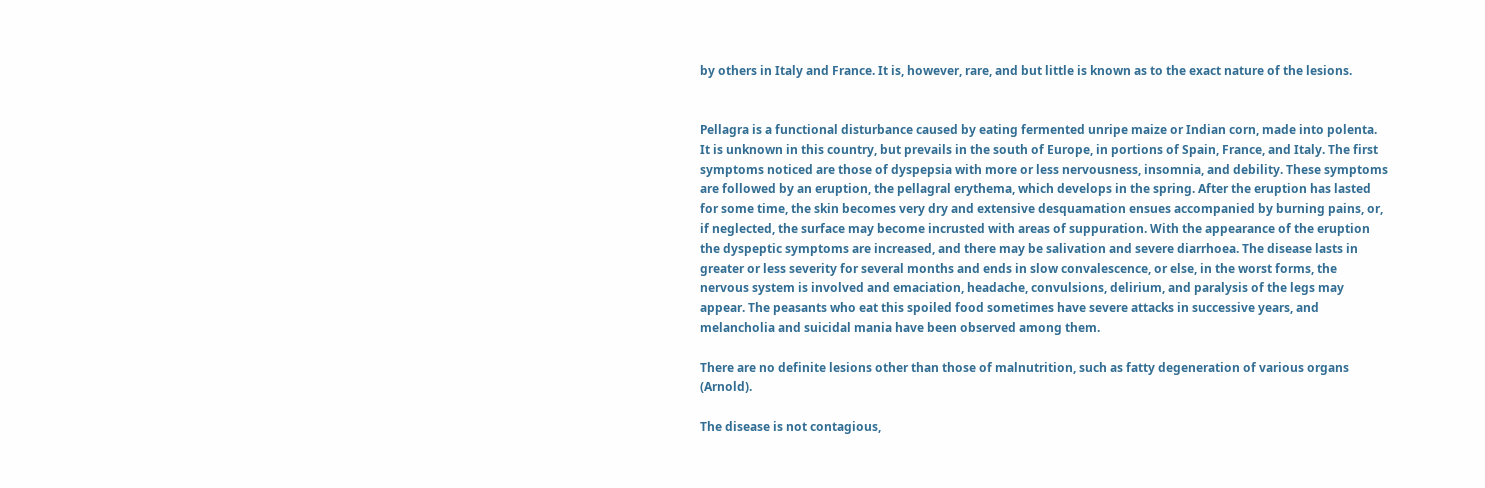by others in Italy and France. It is, however, rare, and but little is known as to the exact nature of the lesions.


Pellagra is a functional disturbance caused by eating fermented unripe maize or Indian corn, made into polenta. It is unknown in this country, but prevails in the south of Europe, in portions of Spain, France, and Italy. The first symptoms noticed are those of dyspepsia with more or less nervousness, insomnia, and debility. These symptoms are followed by an eruption, the pellagral erythema, which develops in the spring. After the eruption has lasted for some time, the skin becomes very dry and extensive desquamation ensues accompanied by burning pains, or, if neglected, the surface may become incrusted with areas of suppuration. With the appearance of the eruption the dyspeptic symptoms are increased, and there may be salivation and severe diarrhoea. The disease lasts in greater or less severity for several months and ends in slow convalescence, or else, in the worst forms, the nervous system is involved and emaciation, headache, convulsions, delirium, and paralysis of the legs may appear. The peasants who eat this spoiled food sometimes have severe attacks in successive years, and melancholia and suicidal mania have been observed among them.

There are no definite lesions other than those of malnutrition, such as fatty degeneration of various organs (Arnold).

The disease is not contagious,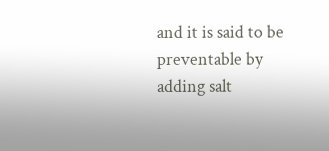and it is said to be preventable by adding salt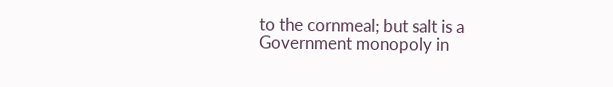to the cornmeal; but salt is a Government monopoly in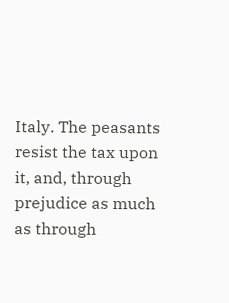Italy. The peasants resist the tax upon it, and, through prejudice as much as through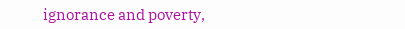ignorance and poverty,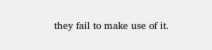they fail to make use of it.